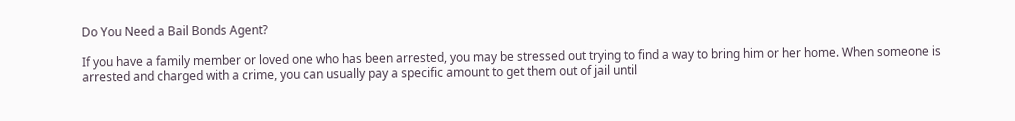Do You Need a Bail Bonds Agent?

If you have a family member or loved one who has been arrested, you may be stressed out trying to find a way to bring him or her home. When someone is arrested and charged with a crime, you can usually pay a specific amount to get them out of jail until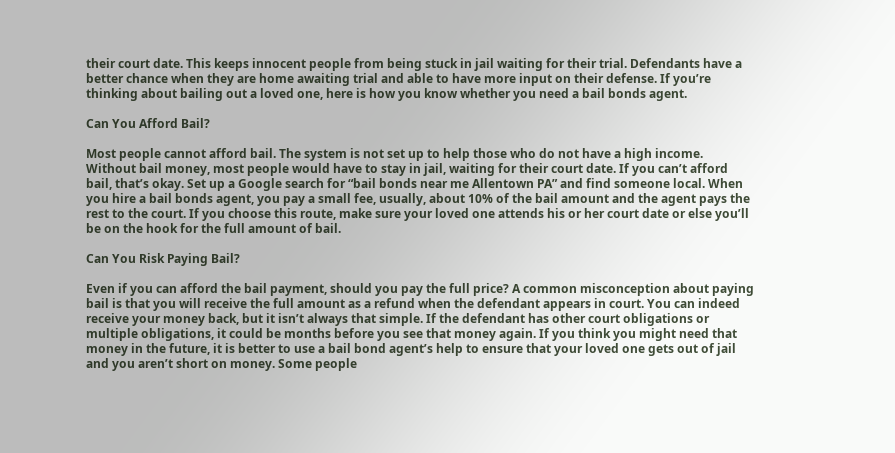their court date. This keeps innocent people from being stuck in jail waiting for their trial. Defendants have a better chance when they are home awaiting trial and able to have more input on their defense. If you’re thinking about bailing out a loved one, here is how you know whether you need a bail bonds agent.

Can You Afford Bail?

Most people cannot afford bail. The system is not set up to help those who do not have a high income. Without bail money, most people would have to stay in jail, waiting for their court date. If you can’t afford bail, that’s okay. Set up a Google search for “bail bonds near me Allentown PA” and find someone local. When you hire a bail bonds agent, you pay a small fee, usually, about 10% of the bail amount and the agent pays the rest to the court. If you choose this route, make sure your loved one attends his or her court date or else you’ll be on the hook for the full amount of bail.

Can You Risk Paying Bail?

Even if you can afford the bail payment, should you pay the full price? A common misconception about paying bail is that you will receive the full amount as a refund when the defendant appears in court. You can indeed receive your money back, but it isn’t always that simple. If the defendant has other court obligations or multiple obligations, it could be months before you see that money again. If you think you might need that money in the future, it is better to use a bail bond agent’s help to ensure that your loved one gets out of jail and you aren’t short on money. Some people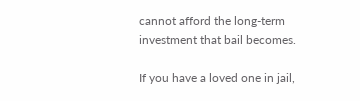cannot afford the long-term investment that bail becomes.

If you have a loved one in jail,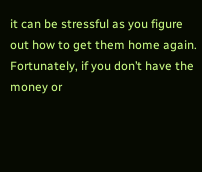it can be stressful as you figure out how to get them home again. Fortunately, if you don’t have the money or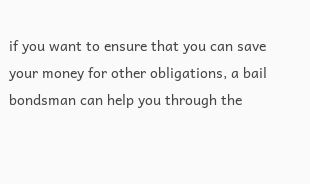if you want to ensure that you can save your money for other obligations, a bail bondsman can help you through the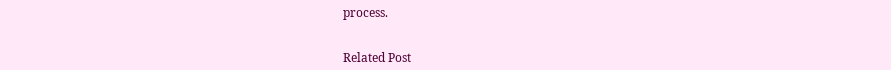process.


Related Post